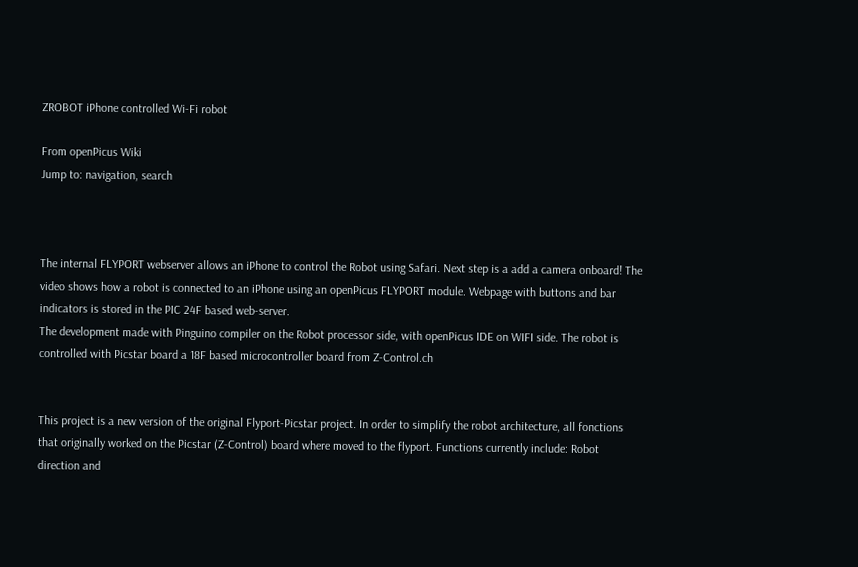ZROBOT iPhone controlled Wi-Fi robot

From openPicus Wiki
Jump to: navigation, search



The internal FLYPORT webserver allows an iPhone to control the Robot using Safari. Next step is a add a camera onboard! The video shows how a robot is connected to an iPhone using an openPicus FLYPORT module. Webpage with buttons and bar indicators is stored in the PIC 24F based web-server.
The development made with Pinguino compiler on the Robot processor side, with openPicus IDE on WIFI side. The robot is controlled with Picstar board a 18F based microcontroller board from Z-Control.ch


This project is a new version of the original Flyport-Picstar project. In order to simplify the robot architecture, all fonctions that originally worked on the Picstar (Z-Control) board where moved to the flyport. Functions currently include: Robot direction and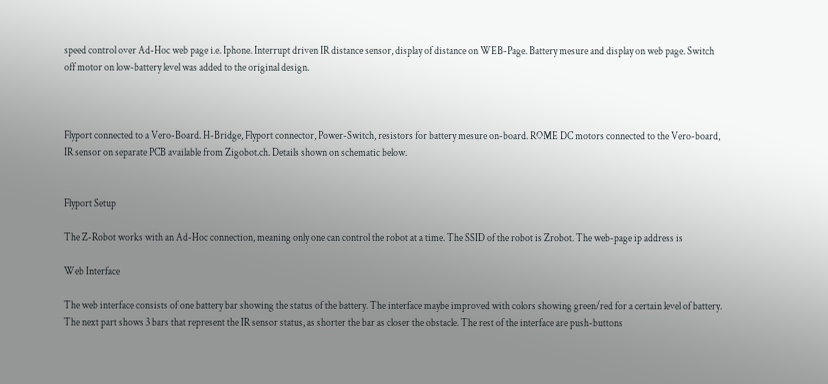speed control over Ad-Hoc web page i.e. Iphone. Interrupt driven IR distance sensor, display of distance on WEB-Page. Battery mesure and display on web page. Switch off motor on low-battery level was added to the original design.



Flyport connected to a Vero-Board. H-Bridge, Flyport connector, Power-Switch, resistors for battery mesure on-board. ROME DC motors connected to the Vero-board, IR sensor on separate PCB available from Zigobot.ch. Details shown on schematic below.


Flyport Setup

The Z-Robot works with an Ad-Hoc connection, meaning only one can control the robot at a time. The SSID of the robot is Zrobot. The web-page ip address is

Web Interface

The web interface consists of one battery bar showing the status of the battery. The interface maybe improved with colors showing green/red for a certain level of battery. The next part shows 3 bars that represent the IR sensor status, as shorter the bar as closer the obstacle. The rest of the interface are push-buttons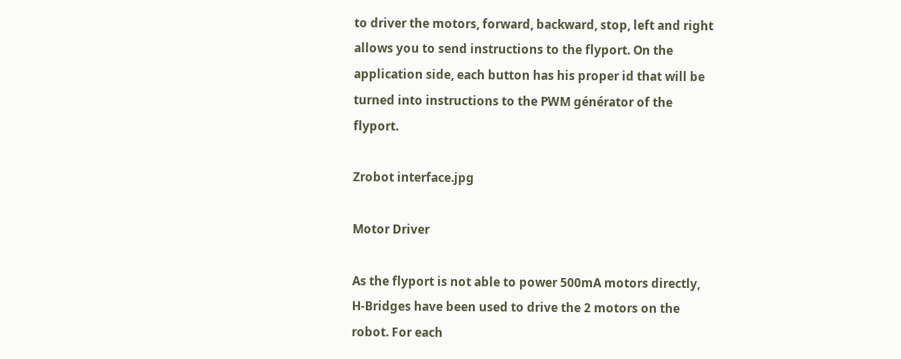to driver the motors, forward, backward, stop, left and right allows you to send instructions to the flyport. On the application side, each button has his proper id that will be turned into instructions to the PWM générator of the flyport.

Zrobot interface.jpg

Motor Driver

As the flyport is not able to power 500mA motors directly, H-Bridges have been used to drive the 2 motors on the robot. For each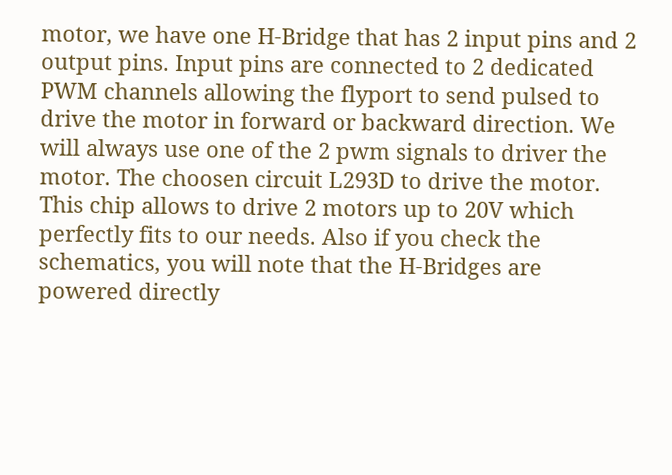motor, we have one H-Bridge that has 2 input pins and 2 output pins. Input pins are connected to 2 dedicated PWM channels allowing the flyport to send pulsed to drive the motor in forward or backward direction. We will always use one of the 2 pwm signals to driver the motor. The choosen circuit L293D to drive the motor. This chip allows to drive 2 motors up to 20V which perfectly fits to our needs. Also if you check the schematics, you will note that the H-Bridges are powered directly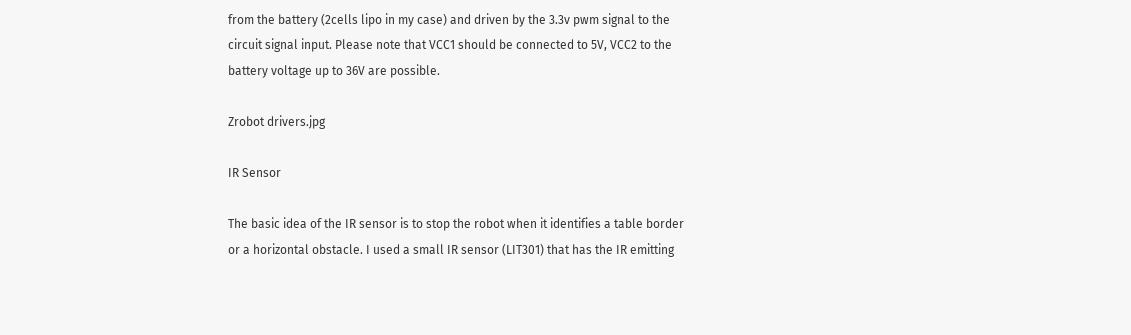from the battery (2cells lipo in my case) and driven by the 3.3v pwm signal to the circuit signal input. Please note that VCC1 should be connected to 5V, VCC2 to the battery voltage up to 36V are possible.

Zrobot drivers.jpg

IR Sensor

The basic idea of the IR sensor is to stop the robot when it identifies a table border or a horizontal obstacle. I used a small IR sensor (LIT301) that has the IR emitting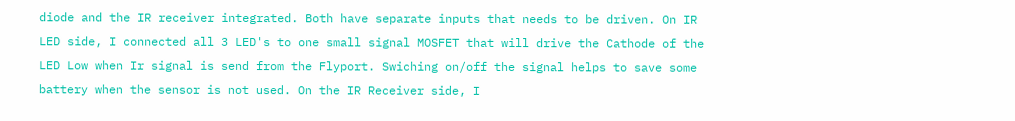diode and the IR receiver integrated. Both have separate inputs that needs to be driven. On IR LED side, I connected all 3 LED's to one small signal MOSFET that will drive the Cathode of the LED Low when Ir signal is send from the Flyport. Swiching on/off the signal helps to save some battery when the sensor is not used. On the IR Receiver side, I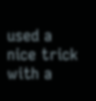used a nice trick with a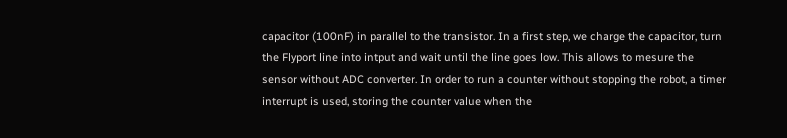capacitor (100nF) in parallel to the transistor. In a first step, we charge the capacitor, turn the Flyport line into intput and wait until the line goes low. This allows to mesure the sensor without ADC converter. In order to run a counter without stopping the robot, a timer interrupt is used, storing the counter value when the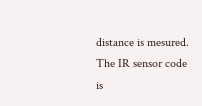distance is mesured. The IR sensor code is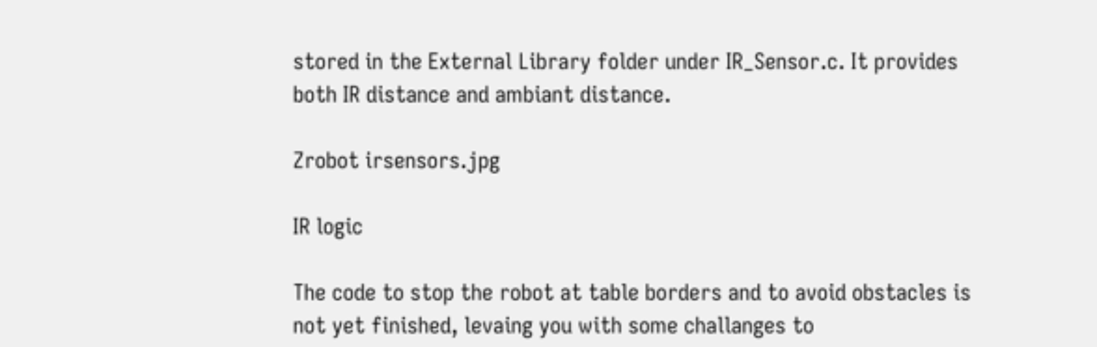stored in the External Library folder under IR_Sensor.c. It provides both IR distance and ambiant distance.

Zrobot irsensors.jpg

IR logic

The code to stop the robot at table borders and to avoid obstacles is not yet finished, levaing you with some challanges to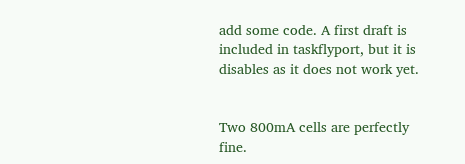add some code. A first draft is included in taskflyport, but it is disables as it does not work yet.


Two 800mA cells are perfectly fine.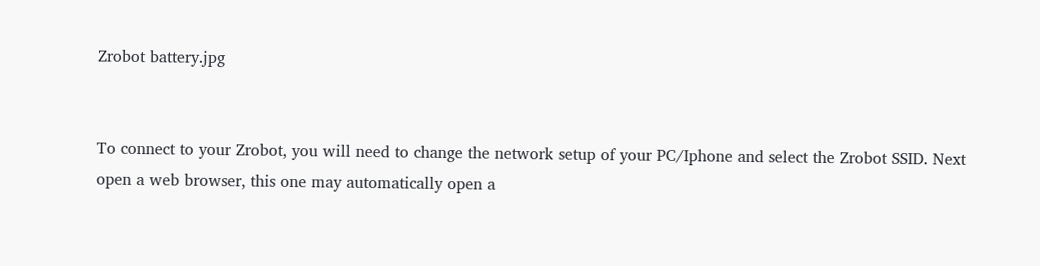Zrobot battery.jpg


To connect to your Zrobot, you will need to change the network setup of your PC/Iphone and select the Zrobot SSID. Next open a web browser, this one may automatically open a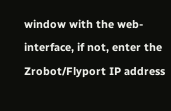window with the web-interface, if not, enter the Zrobot/Flyport IP address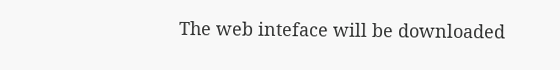The web inteface will be downloaded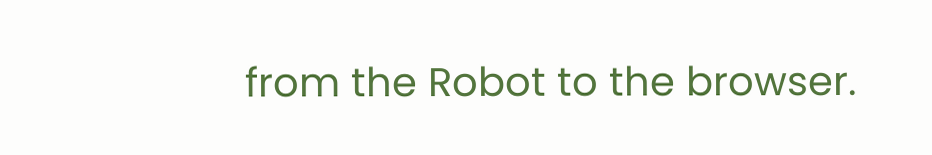from the Robot to the browser.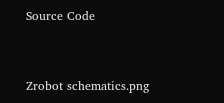Source Code


Zrobot schematics.png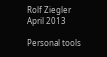Rolf Ziegler
April 2013

Personal tools